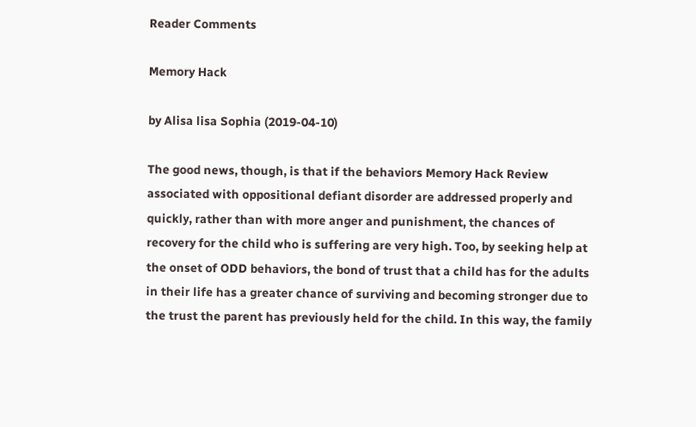Reader Comments

Memory Hack

by Alisa lisa Sophia (2019-04-10)

The good news, though, is that if the behaviors Memory Hack Review associated with oppositional defiant disorder are addressed properly and quickly, rather than with more anger and punishment, the chances of recovery for the child who is suffering are very high. Too, by seeking help at the onset of ODD behaviors, the bond of trust that a child has for the adults in their life has a greater chance of surviving and becoming stronger due to the trust the parent has previously held for the child. In this way, the family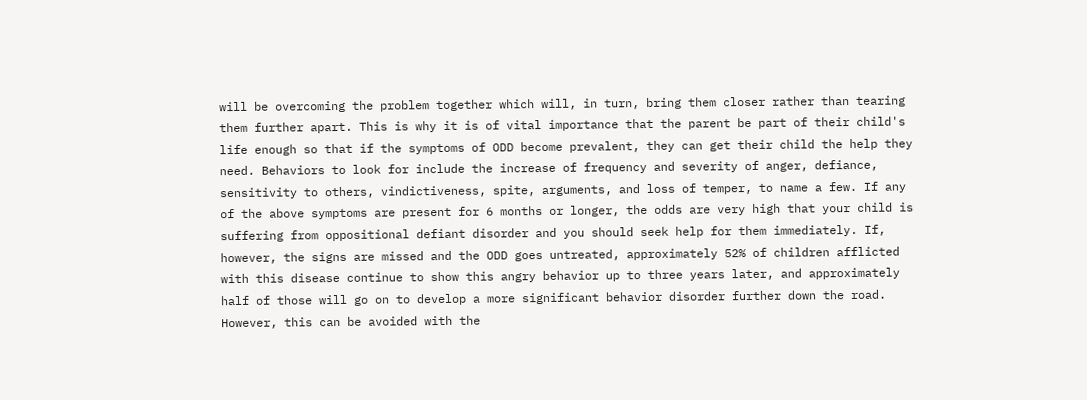will be overcoming the problem together which will, in turn, bring them closer rather than tearing them further apart. This is why it is of vital importance that the parent be part of their child's life enough so that if the symptoms of ODD become prevalent, they can get their child the help they need. Behaviors to look for include the increase of frequency and severity of anger, defiance, sensitivity to others, vindictiveness, spite, arguments, and loss of temper, to name a few. If any of the above symptoms are present for 6 months or longer, the odds are very high that your child is suffering from oppositional defiant disorder and you should seek help for them immediately. If, however, the signs are missed and the ODD goes untreated, approximately 52% of children afflicted with this disease continue to show this angry behavior up to three years later, and approximately half of those will go on to develop a more significant behavior disorder further down the road. However, this can be avoided with the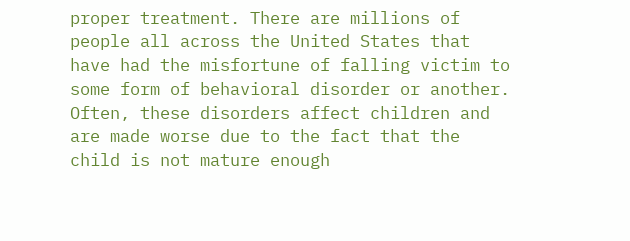proper treatment. There are millions of people all across the United States that have had the misfortune of falling victim to some form of behavioral disorder or another. Often, these disorders affect children and are made worse due to the fact that the child is not mature enough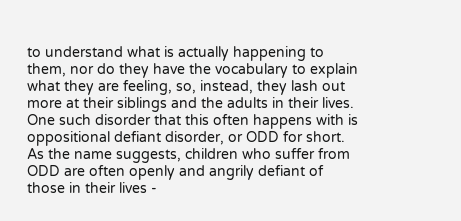to understand what is actually happening to them, nor do they have the vocabulary to explain what they are feeling, so, instead, they lash out more at their siblings and the adults in their lives. One such disorder that this often happens with is oppositional defiant disorder, or ODD for short. As the name suggests, children who suffer from ODD are often openly and angrily defiant of those in their lives -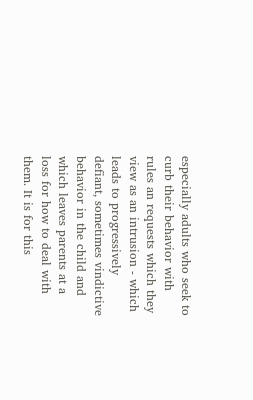especially adults who seek to curb their behavior with rules an requests which they view as an intrusion - which leads to progressively defiant, sometimes vindictive behavior in the child and which leaves parents at a loss for how to deal with them. It is for this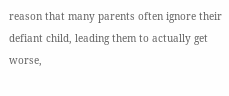reason that many parents often ignore their defiant child, leading them to actually get worse,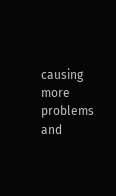causing more problems and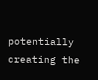potentially creating the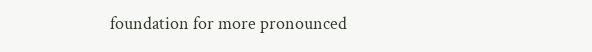foundation for more pronounced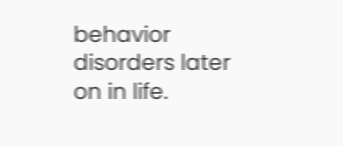behavior disorders later on in life.